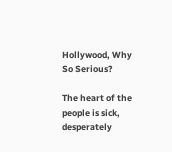Hollywood, Why So Serious?

The heart of the people is sick, desperately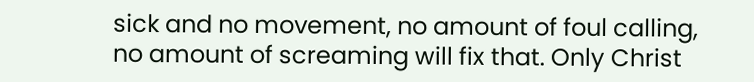sick and no movement, no amount of foul calling, no amount of screaming will fix that. Only Christ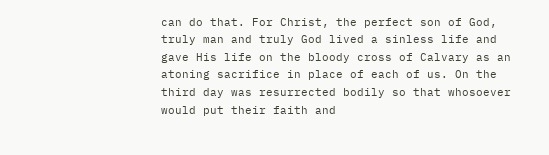can do that. For Christ, the perfect son of God, truly man and truly God lived a sinless life and gave His life on the bloody cross of Calvary as an atoning sacrifice in place of each of us. On the third day was resurrected bodily so that whosoever would put their faith and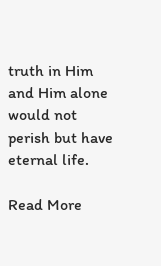truth in Him and Him alone would not perish but have eternal life.

Read More